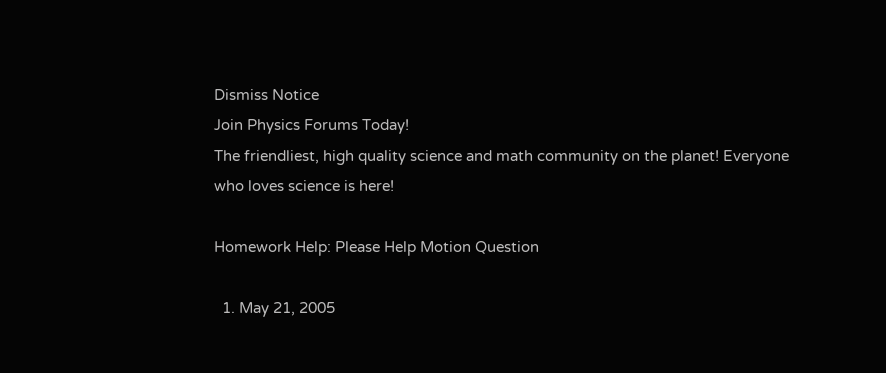Dismiss Notice
Join Physics Forums Today!
The friendliest, high quality science and math community on the planet! Everyone who loves science is here!

Homework Help: Please Help Motion Question

  1. May 21, 2005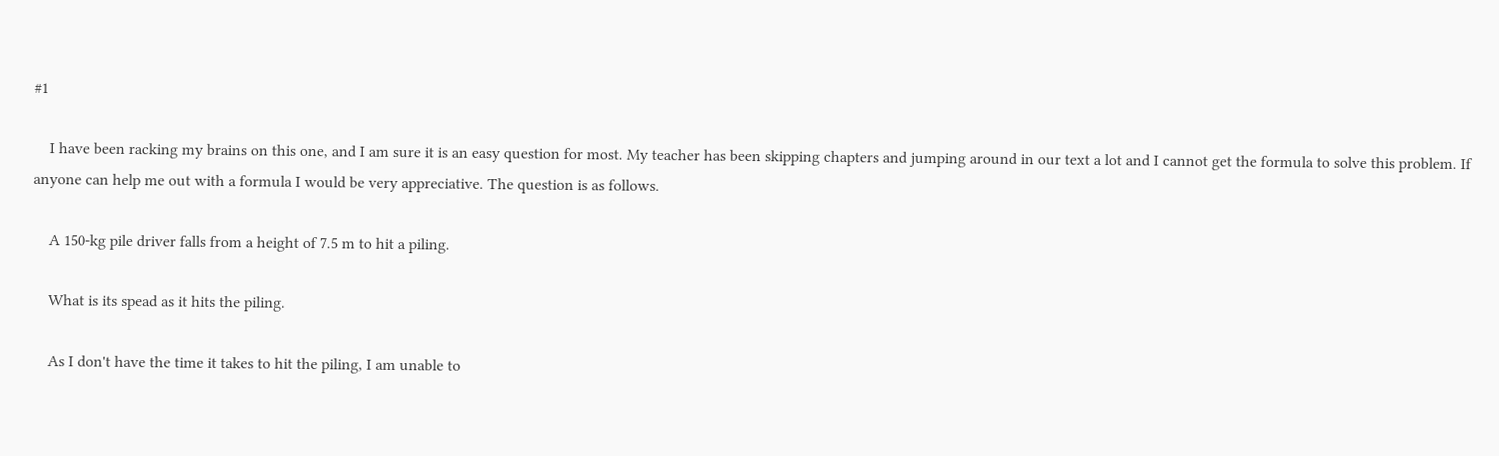#1

    I have been racking my brains on this one, and I am sure it is an easy question for most. My teacher has been skipping chapters and jumping around in our text a lot and I cannot get the formula to solve this problem. If anyone can help me out with a formula I would be very appreciative. The question is as follows.

    A 150-kg pile driver falls from a height of 7.5 m to hit a piling.

    What is its spead as it hits the piling.

    As I don't have the time it takes to hit the piling, I am unable to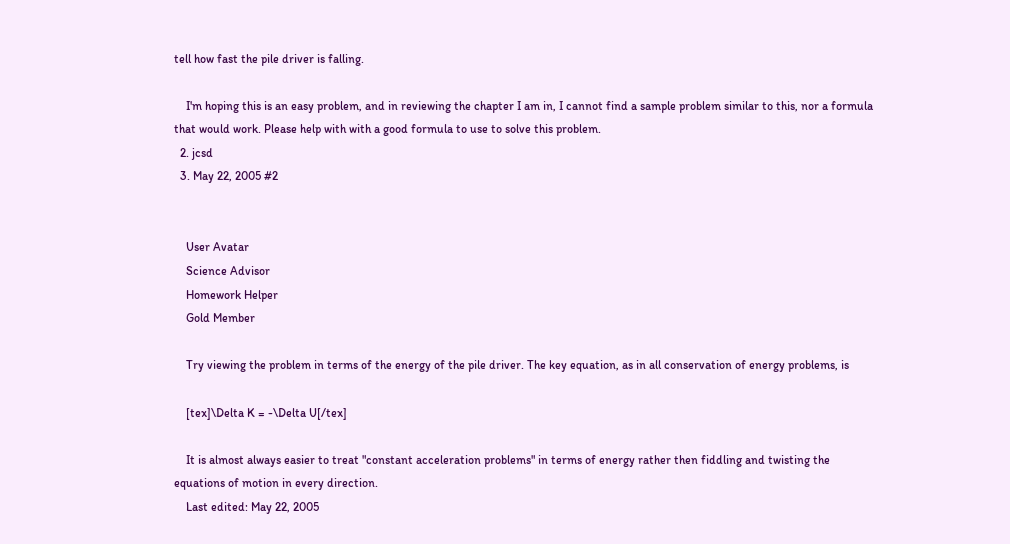tell how fast the pile driver is falling.

    I'm hoping this is an easy problem, and in reviewing the chapter I am in, I cannot find a sample problem similar to this, nor a formula that would work. Please help with with a good formula to use to solve this problem.
  2. jcsd
  3. May 22, 2005 #2


    User Avatar
    Science Advisor
    Homework Helper
    Gold Member

    Try viewing the problem in terms of the energy of the pile driver. The key equation, as in all conservation of energy problems, is

    [tex]\Delta K = -\Delta U[/tex]

    It is almost always easier to treat "constant acceleration problems" in terms of energy rather then fiddling and twisting the equations of motion in every direction.
    Last edited: May 22, 2005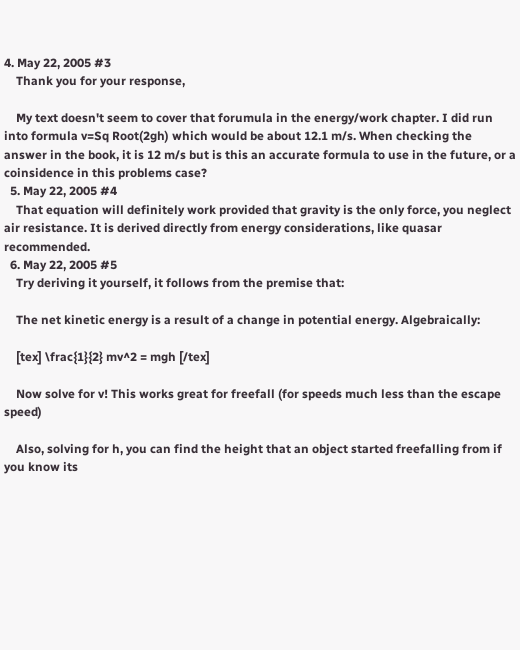4. May 22, 2005 #3
    Thank you for your response,

    My text doesn't seem to cover that forumula in the energy/work chapter. I did run into formula v=Sq Root(2gh) which would be about 12.1 m/s. When checking the answer in the book, it is 12 m/s but is this an accurate formula to use in the future, or a coinsidence in this problems case?
  5. May 22, 2005 #4
    That equation will definitely work provided that gravity is the only force, you neglect air resistance. It is derived directly from energy considerations, like quasar recommended.
  6. May 22, 2005 #5
    Try deriving it yourself, it follows from the premise that:

    The net kinetic energy is a result of a change in potential energy. Algebraically:

    [tex] \frac{1}{2} mv^2 = mgh [/tex]

    Now solve for v! This works great for freefall (for speeds much less than the escape speed)

    Also, solving for h, you can find the height that an object started freefalling from if you know its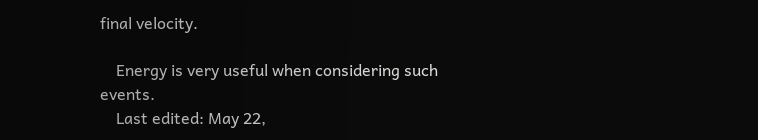final velocity.

    Energy is very useful when considering such events.
    Last edited: May 22,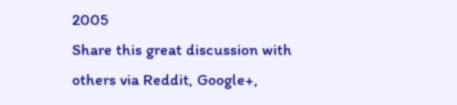2005
Share this great discussion with others via Reddit, Google+,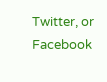Twitter, or Facebook